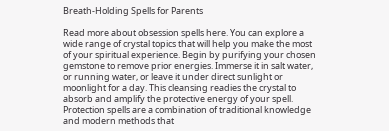Breath-Holding Spells for Parents

Read more about obsession spells here. You can explore a wide range of crystal topics that will help you make the most of your spiritual experience. Begin by purifying your chosen gemstone to remove prior energies. Immerse it in salt water, or running water, or leave it under direct sunlight or moonlight for a day. This cleansing readies the crystal to absorb and amplify the protective energy of your spell. Protection spells are a combination of traditional knowledge and modern methods that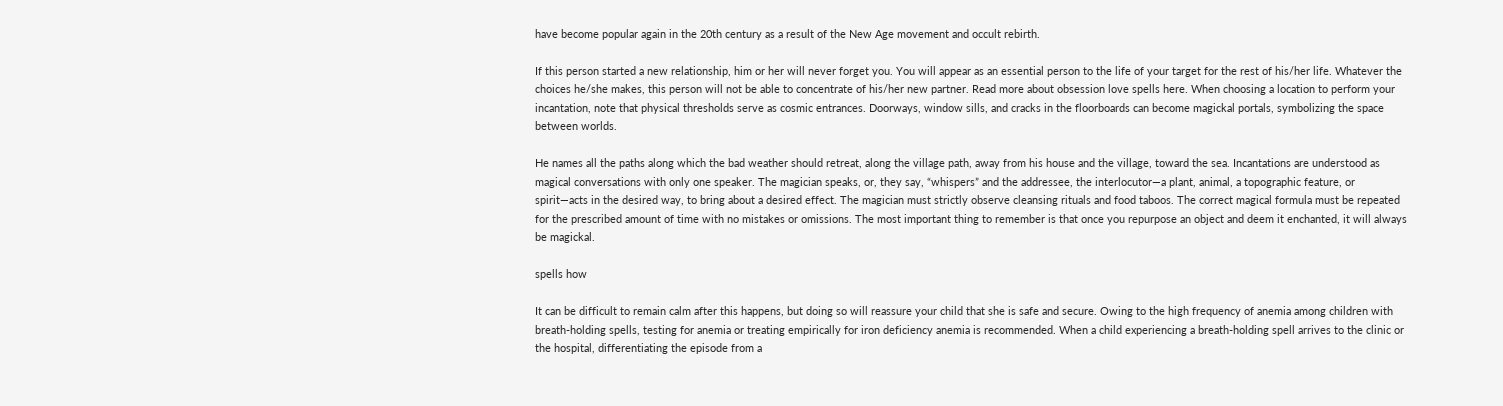have become popular again in the 20th century as a result of the New Age movement and occult rebirth.

If this person started a new relationship, him or her will never forget you. You will appear as an essential person to the life of your target for the rest of his/her life. Whatever the choices he/she makes, this person will not be able to concentrate of his/her new partner. Read more about obsession love spells here. When choosing a location to perform your incantation, note that physical thresholds serve as cosmic entrances. Doorways, window sills, and cracks in the floorboards can become magickal portals, symbolizing the space between worlds.

He names all the paths along which the bad weather should retreat, along the village path, away from his house and the village, toward the sea. Incantations are understood as magical conversations with only one speaker. The magician speaks, or, they say, “whispers” and the addressee, the interlocutor—a plant, animal, a topographic feature, or spirit—acts in the desired way, to bring about a desired effect. The magician must strictly observe cleansing rituals and food taboos. The correct magical formula must be repeated for the prescribed amount of time with no mistakes or omissions. The most important thing to remember is that once you repurpose an object and deem it enchanted, it will always be magickal.

spells how

It can be difficult to remain calm after this happens, but doing so will reassure your child that she is safe and secure. Owing to the high frequency of anemia among children with breath-holding spells, testing for anemia or treating empirically for iron deficiency anemia is recommended. When a child experiencing a breath-holding spell arrives to the clinic or the hospital, differentiating the episode from a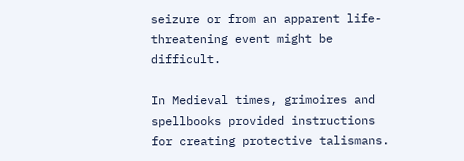seizure or from an apparent life-threatening event might be difficult.

In Medieval times, grimoires and spellbooks provided instructions for creating protective talismans.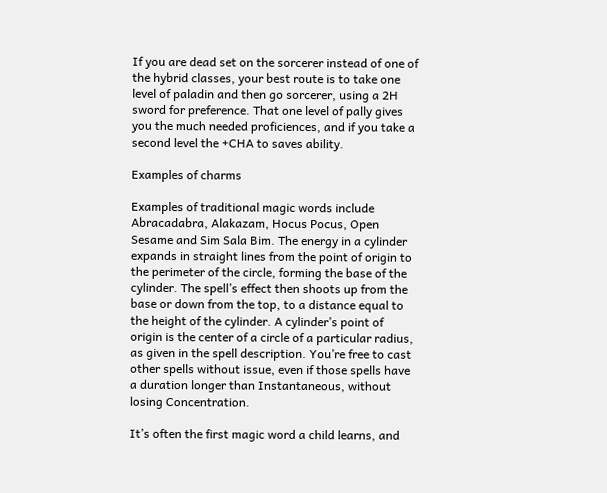If you are dead set on the sorcerer instead of one of the hybrid classes, your best route is to take one level of paladin and then go sorcerer, using a 2H sword for preference. That one level of pally gives you the much needed proficiences, and if you take a second level the +CHA to saves ability.

Examples of charms

Examples of traditional magic words include Abracadabra, Alakazam, Hocus Pocus, Open Sesame and Sim Sala Bim. The energy in a cylinder expands in straight lines from the point of origin to the perimeter of the circle, forming the base of the cylinder. The spell’s effect then shoots up from the base or down from the top, to a distance equal to the height of the cylinder. A cylinder’s point of origin is the center of a circle of a particular radius, as given in the spell description. You’re free to cast other spells without issue, even if those spells have a duration longer than Instantaneous, without losing Concentration.

It’s often the first magic word a child learns, and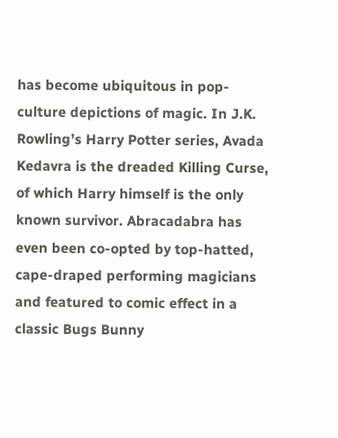has become ubiquitous in pop-culture depictions of magic. In J.K. Rowling’s Harry Potter series, Avada Kedavra is the dreaded Killing Curse, of which Harry himself is the only known survivor. Abracadabra has even been co-opted by top-hatted, cape-draped performing magicians and featured to comic effect in a classic Bugs Bunny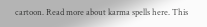cartoon. Read more about karma spells here. This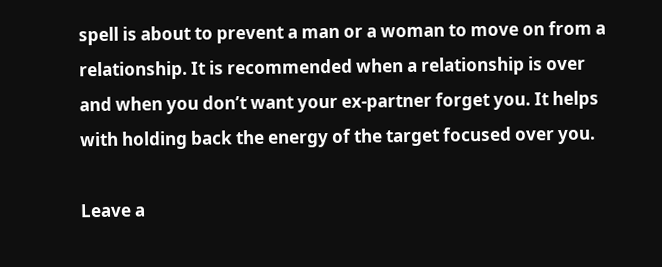spell is about to prevent a man or a woman to move on from a relationship. It is recommended when a relationship is over and when you don’t want your ex-partner forget you. It helps with holding back the energy of the target focused over you.

Leave a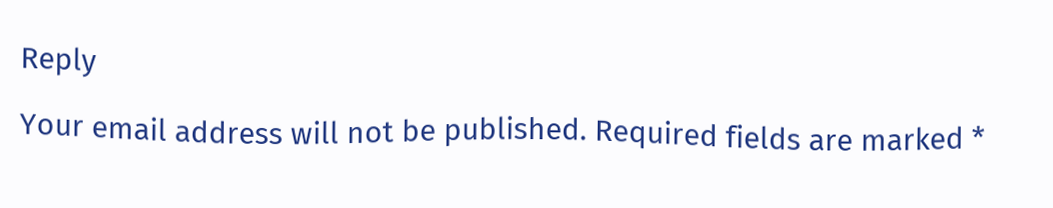Reply

Your email address will not be published. Required fields are marked *